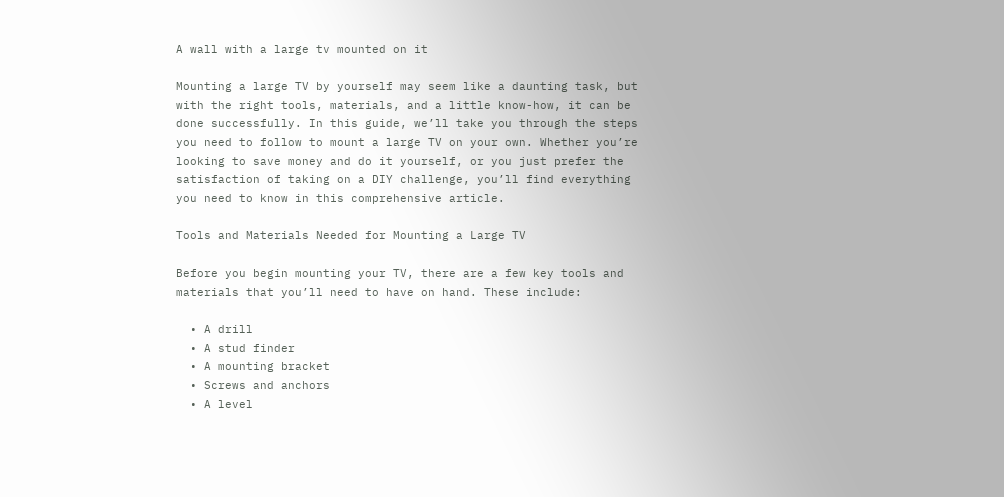A wall with a large tv mounted on it

Mounting a large TV by yourself may seem like a daunting task, but with the right tools, materials, and a little know-how, it can be done successfully. In this guide, we’ll take you through the steps you need to follow to mount a large TV on your own. Whether you’re looking to save money and do it yourself, or you just prefer the satisfaction of taking on a DIY challenge, you’ll find everything you need to know in this comprehensive article.

Tools and Materials Needed for Mounting a Large TV

Before you begin mounting your TV, there are a few key tools and materials that you’ll need to have on hand. These include:

  • A drill
  • A stud finder
  • A mounting bracket
  • Screws and anchors
  • A level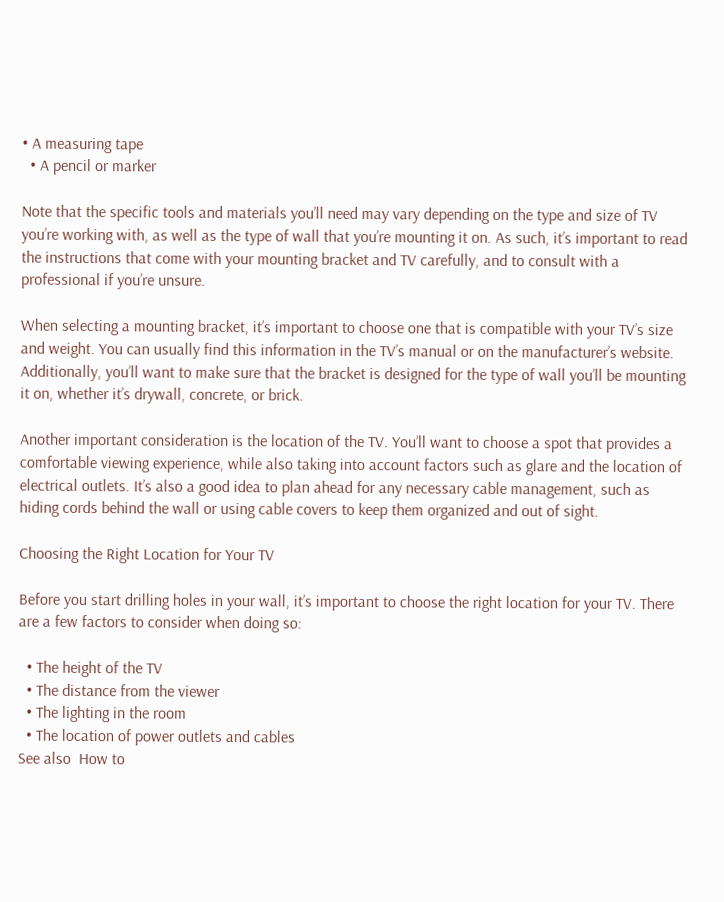• A measuring tape
  • A pencil or marker

Note that the specific tools and materials you’ll need may vary depending on the type and size of TV you’re working with, as well as the type of wall that you’re mounting it on. As such, it’s important to read the instructions that come with your mounting bracket and TV carefully, and to consult with a professional if you’re unsure.

When selecting a mounting bracket, it’s important to choose one that is compatible with your TV’s size and weight. You can usually find this information in the TV’s manual or on the manufacturer’s website. Additionally, you’ll want to make sure that the bracket is designed for the type of wall you’ll be mounting it on, whether it’s drywall, concrete, or brick.

Another important consideration is the location of the TV. You’ll want to choose a spot that provides a comfortable viewing experience, while also taking into account factors such as glare and the location of electrical outlets. It’s also a good idea to plan ahead for any necessary cable management, such as hiding cords behind the wall or using cable covers to keep them organized and out of sight.

Choosing the Right Location for Your TV

Before you start drilling holes in your wall, it’s important to choose the right location for your TV. There are a few factors to consider when doing so:

  • The height of the TV
  • The distance from the viewer
  • The lighting in the room
  • The location of power outlets and cables
See also  How to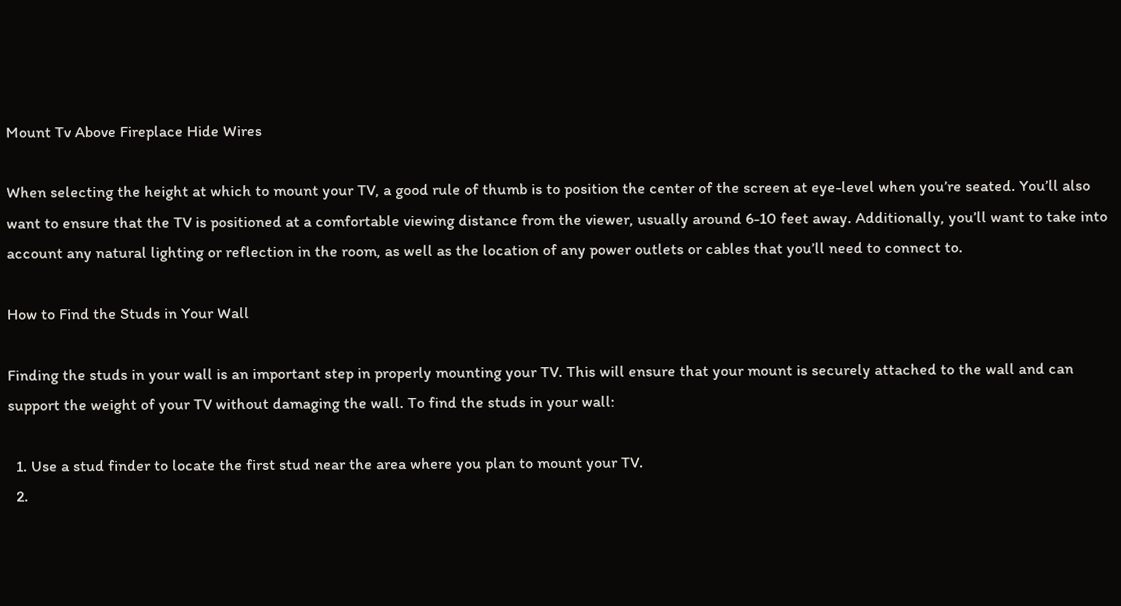Mount Tv Above Fireplace Hide Wires

When selecting the height at which to mount your TV, a good rule of thumb is to position the center of the screen at eye-level when you’re seated. You’ll also want to ensure that the TV is positioned at a comfortable viewing distance from the viewer, usually around 6-10 feet away. Additionally, you’ll want to take into account any natural lighting or reflection in the room, as well as the location of any power outlets or cables that you’ll need to connect to.

How to Find the Studs in Your Wall

Finding the studs in your wall is an important step in properly mounting your TV. This will ensure that your mount is securely attached to the wall and can support the weight of your TV without damaging the wall. To find the studs in your wall:

  1. Use a stud finder to locate the first stud near the area where you plan to mount your TV.
  2.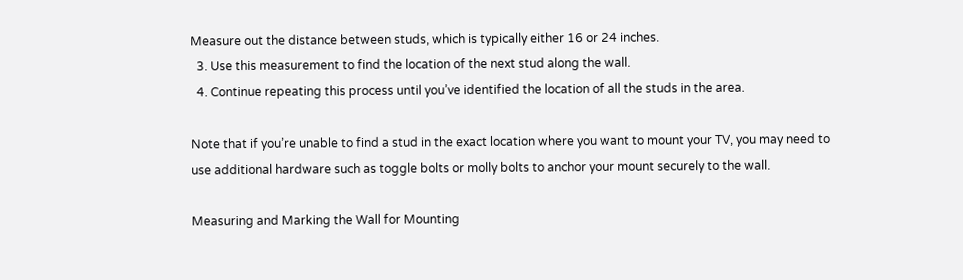Measure out the distance between studs, which is typically either 16 or 24 inches.
  3. Use this measurement to find the location of the next stud along the wall.
  4. Continue repeating this process until you’ve identified the location of all the studs in the area.

Note that if you’re unable to find a stud in the exact location where you want to mount your TV, you may need to use additional hardware such as toggle bolts or molly bolts to anchor your mount securely to the wall.

Measuring and Marking the Wall for Mounting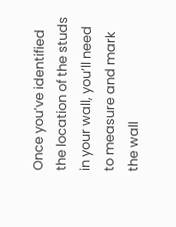Once you’ve identified the location of the studs in your wall, you’ll need to measure and mark the wall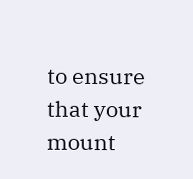to ensure that your mount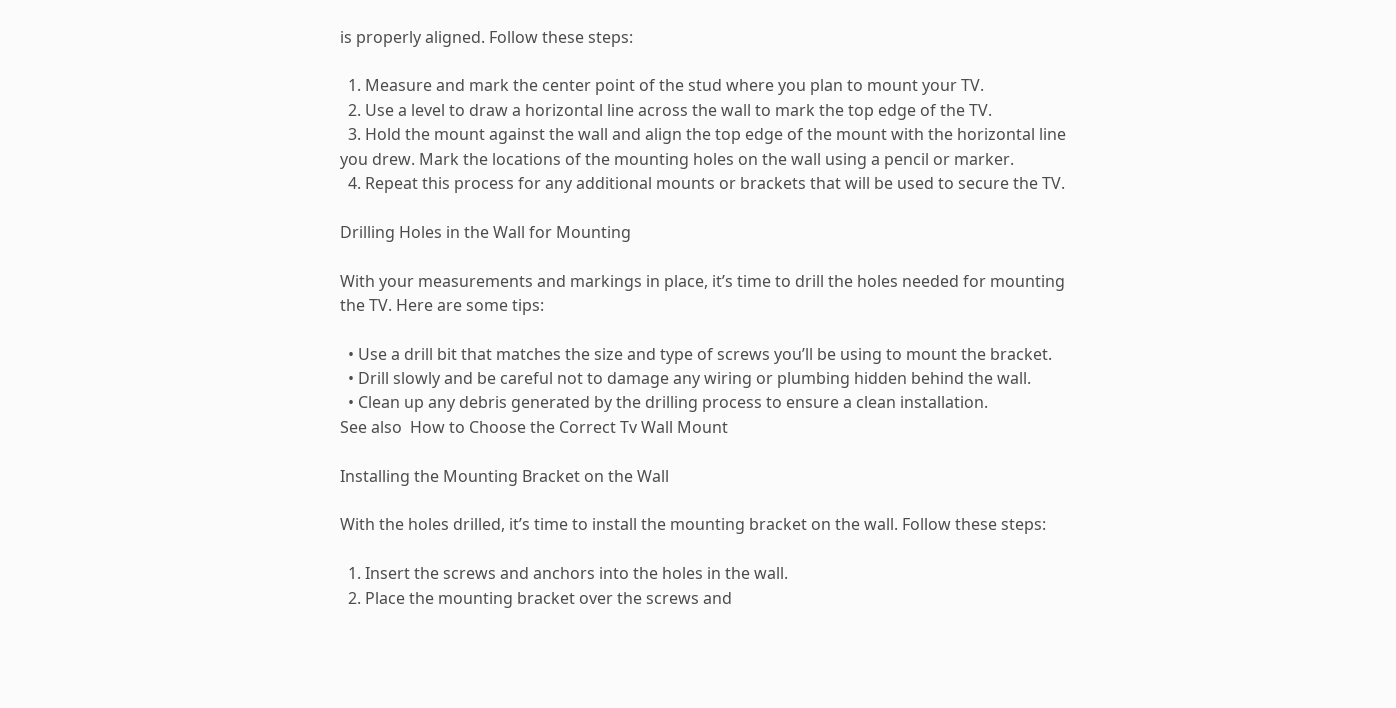is properly aligned. Follow these steps:

  1. Measure and mark the center point of the stud where you plan to mount your TV.
  2. Use a level to draw a horizontal line across the wall to mark the top edge of the TV.
  3. Hold the mount against the wall and align the top edge of the mount with the horizontal line you drew. Mark the locations of the mounting holes on the wall using a pencil or marker.
  4. Repeat this process for any additional mounts or brackets that will be used to secure the TV.

Drilling Holes in the Wall for Mounting

With your measurements and markings in place, it’s time to drill the holes needed for mounting the TV. Here are some tips:

  • Use a drill bit that matches the size and type of screws you’ll be using to mount the bracket.
  • Drill slowly and be careful not to damage any wiring or plumbing hidden behind the wall.
  • Clean up any debris generated by the drilling process to ensure a clean installation.
See also  How to Choose the Correct Tv Wall Mount

Installing the Mounting Bracket on the Wall

With the holes drilled, it’s time to install the mounting bracket on the wall. Follow these steps:

  1. Insert the screws and anchors into the holes in the wall.
  2. Place the mounting bracket over the screws and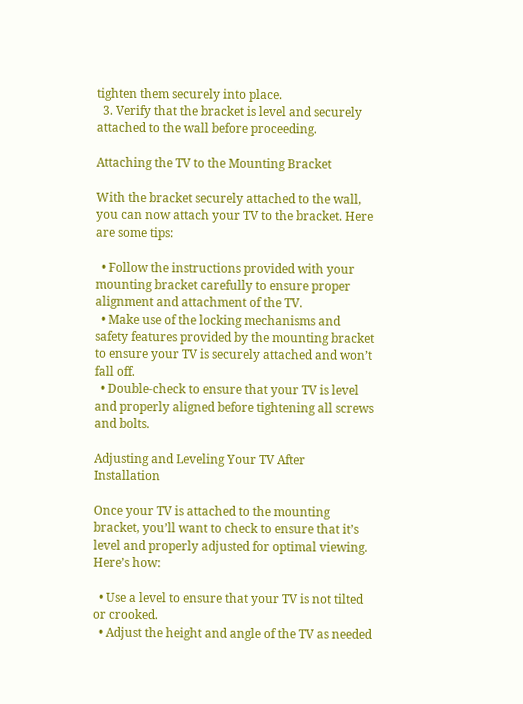tighten them securely into place.
  3. Verify that the bracket is level and securely attached to the wall before proceeding.

Attaching the TV to the Mounting Bracket

With the bracket securely attached to the wall, you can now attach your TV to the bracket. Here are some tips:

  • Follow the instructions provided with your mounting bracket carefully to ensure proper alignment and attachment of the TV.
  • Make use of the locking mechanisms and safety features provided by the mounting bracket to ensure your TV is securely attached and won’t fall off.
  • Double-check to ensure that your TV is level and properly aligned before tightening all screws and bolts.

Adjusting and Leveling Your TV After Installation

Once your TV is attached to the mounting bracket, you’ll want to check to ensure that it’s level and properly adjusted for optimal viewing. Here’s how:

  • Use a level to ensure that your TV is not tilted or crooked.
  • Adjust the height and angle of the TV as needed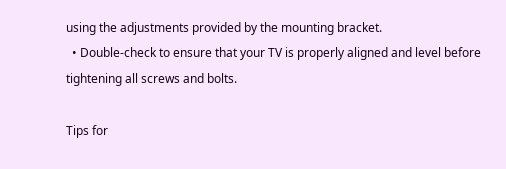using the adjustments provided by the mounting bracket.
  • Double-check to ensure that your TV is properly aligned and level before tightening all screws and bolts.

Tips for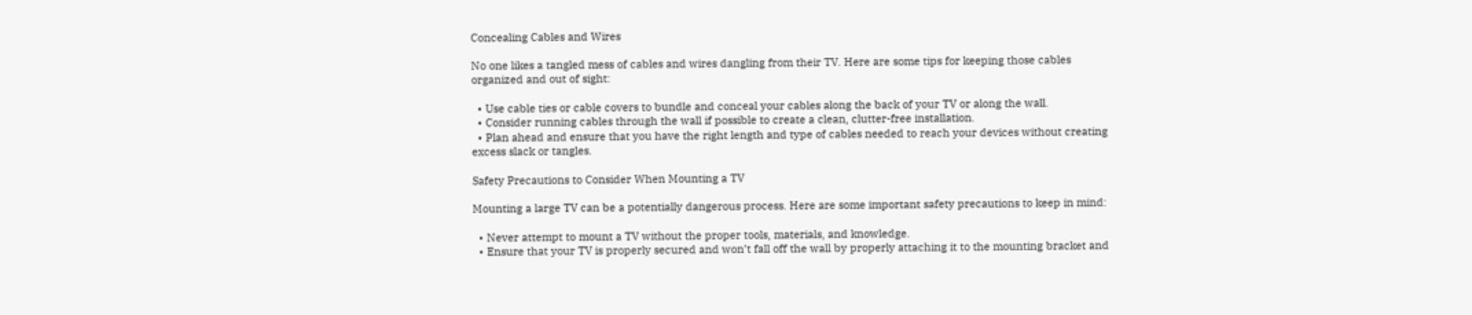Concealing Cables and Wires

No one likes a tangled mess of cables and wires dangling from their TV. Here are some tips for keeping those cables organized and out of sight:

  • Use cable ties or cable covers to bundle and conceal your cables along the back of your TV or along the wall.
  • Consider running cables through the wall if possible to create a clean, clutter-free installation.
  • Plan ahead and ensure that you have the right length and type of cables needed to reach your devices without creating excess slack or tangles.

Safety Precautions to Consider When Mounting a TV

Mounting a large TV can be a potentially dangerous process. Here are some important safety precautions to keep in mind:

  • Never attempt to mount a TV without the proper tools, materials, and knowledge.
  • Ensure that your TV is properly secured and won’t fall off the wall by properly attaching it to the mounting bracket and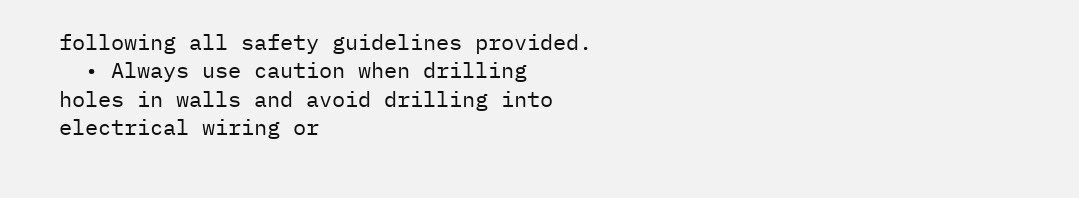following all safety guidelines provided.
  • Always use caution when drilling holes in walls and avoid drilling into electrical wiring or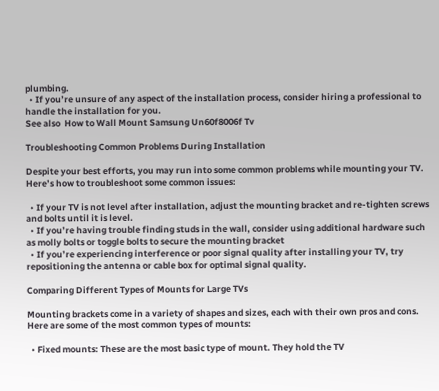plumbing.
  • If you’re unsure of any aspect of the installation process, consider hiring a professional to handle the installation for you.
See also  How to Wall Mount Samsung Un60f8006f Tv

Troubleshooting Common Problems During Installation

Despite your best efforts, you may run into some common problems while mounting your TV. Here’s how to troubleshoot some common issues:

  • If your TV is not level after installation, adjust the mounting bracket and re-tighten screws and bolts until it is level.
  • If you’re having trouble finding studs in the wall, consider using additional hardware such as molly bolts or toggle bolts to secure the mounting bracket
  • If you’re experiencing interference or poor signal quality after installing your TV, try repositioning the antenna or cable box for optimal signal quality.

Comparing Different Types of Mounts for Large TVs

Mounting brackets come in a variety of shapes and sizes, each with their own pros and cons. Here are some of the most common types of mounts:

  • Fixed mounts: These are the most basic type of mount. They hold the TV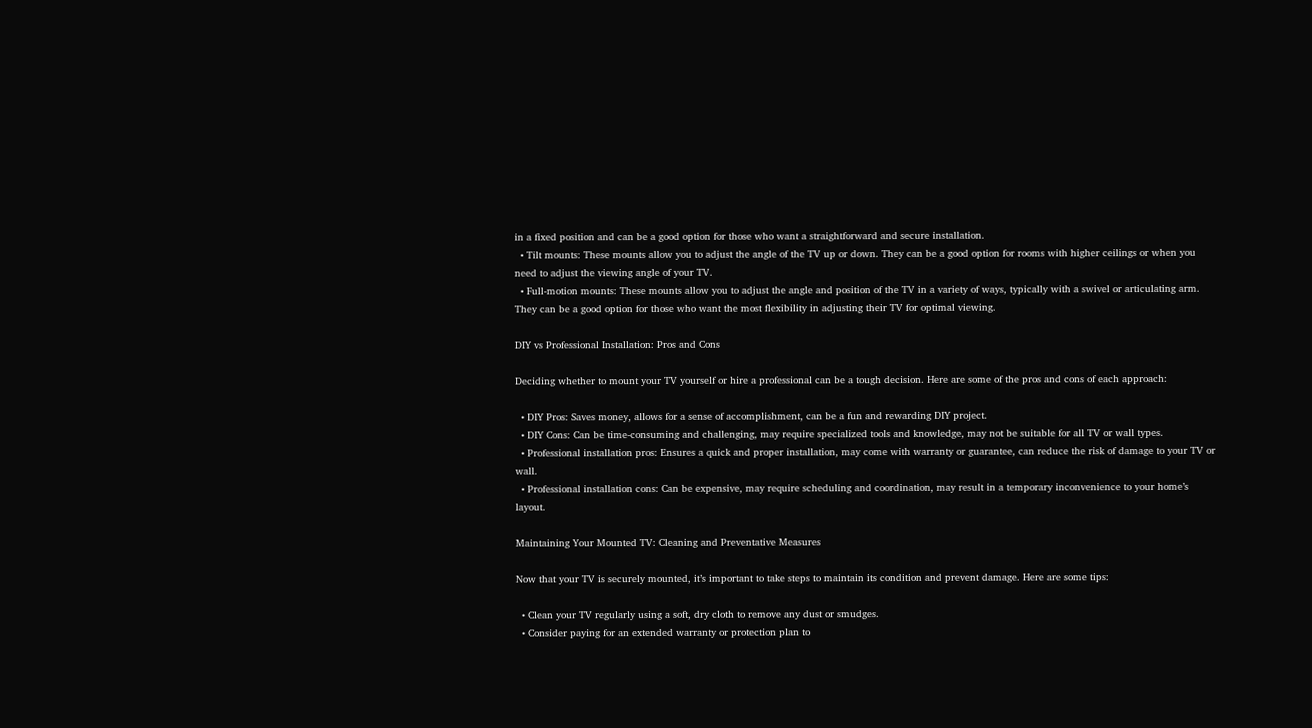in a fixed position and can be a good option for those who want a straightforward and secure installation.
  • Tilt mounts: These mounts allow you to adjust the angle of the TV up or down. They can be a good option for rooms with higher ceilings or when you need to adjust the viewing angle of your TV.
  • Full-motion mounts: These mounts allow you to adjust the angle and position of the TV in a variety of ways, typically with a swivel or articulating arm. They can be a good option for those who want the most flexibility in adjusting their TV for optimal viewing.

DIY vs Professional Installation: Pros and Cons

Deciding whether to mount your TV yourself or hire a professional can be a tough decision. Here are some of the pros and cons of each approach:

  • DIY Pros: Saves money, allows for a sense of accomplishment, can be a fun and rewarding DIY project.
  • DIY Cons: Can be time-consuming and challenging, may require specialized tools and knowledge, may not be suitable for all TV or wall types.
  • Professional installation pros: Ensures a quick and proper installation, may come with warranty or guarantee, can reduce the risk of damage to your TV or wall.
  • Professional installation cons: Can be expensive, may require scheduling and coordination, may result in a temporary inconvenience to your home’s layout.

Maintaining Your Mounted TV: Cleaning and Preventative Measures

Now that your TV is securely mounted, it’s important to take steps to maintain its condition and prevent damage. Here are some tips:

  • Clean your TV regularly using a soft, dry cloth to remove any dust or smudges.
  • Consider paying for an extended warranty or protection plan to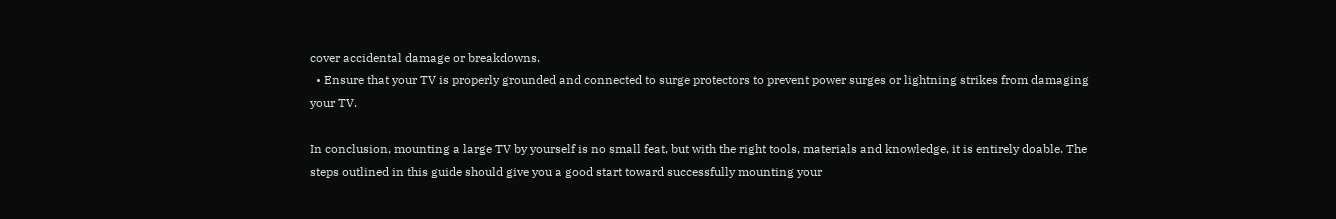cover accidental damage or breakdowns.
  • Ensure that your TV is properly grounded and connected to surge protectors to prevent power surges or lightning strikes from damaging your TV.

In conclusion, mounting a large TV by yourself is no small feat, but with the right tools, materials and knowledge, it is entirely doable. The steps outlined in this guide should give you a good start toward successfully mounting your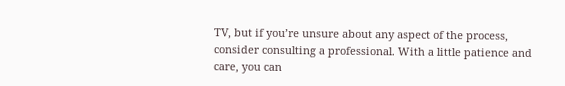TV, but if you’re unsure about any aspect of the process, consider consulting a professional. With a little patience and care, you can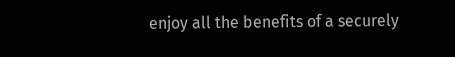enjoy all the benefits of a securely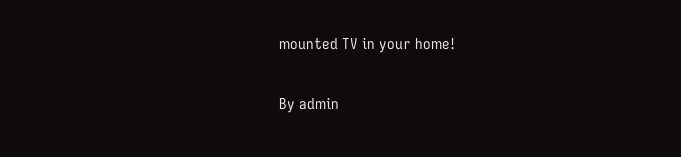mounted TV in your home!

By admin